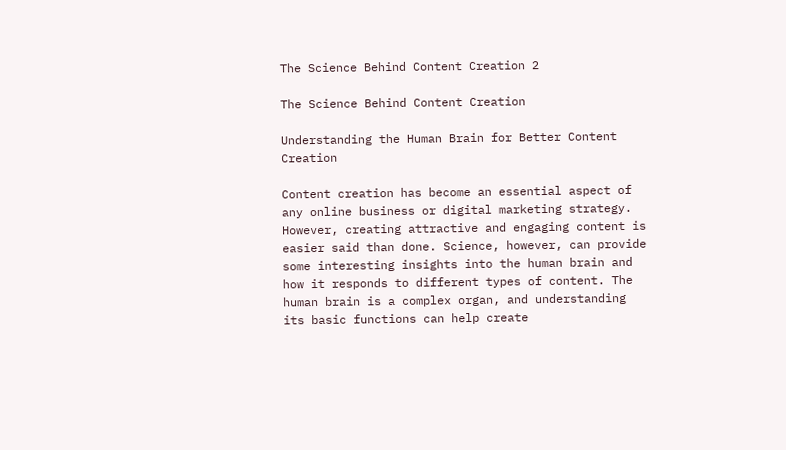The Science Behind Content Creation 2

The Science Behind Content Creation

Understanding the Human Brain for Better Content Creation

Content creation has become an essential aspect of any online business or digital marketing strategy. However, creating attractive and engaging content is easier said than done. Science, however, can provide some interesting insights into the human brain and how it responds to different types of content. The human brain is a complex organ, and understanding its basic functions can help create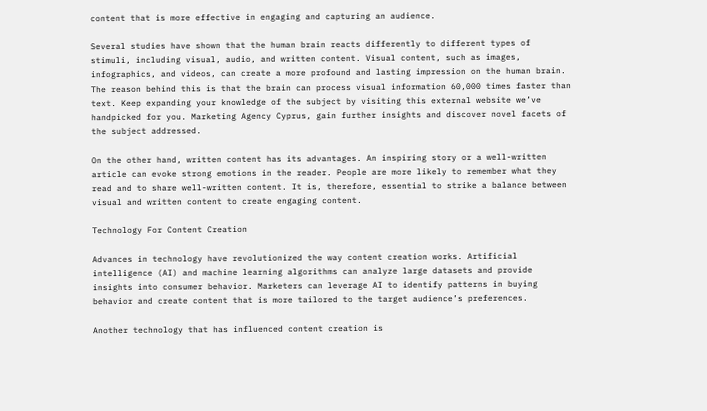content that is more effective in engaging and capturing an audience.

Several studies have shown that the human brain reacts differently to different types of stimuli, including visual, audio, and written content. Visual content, such as images, infographics, and videos, can create a more profound and lasting impression on the human brain. The reason behind this is that the brain can process visual information 60,000 times faster than text. Keep expanding your knowledge of the subject by visiting this external website we’ve handpicked for you. Marketing Agency Cyprus, gain further insights and discover novel facets of the subject addressed.

On the other hand, written content has its advantages. An inspiring story or a well-written article can evoke strong emotions in the reader. People are more likely to remember what they read and to share well-written content. It is, therefore, essential to strike a balance between visual and written content to create engaging content.

Technology For Content Creation

Advances in technology have revolutionized the way content creation works. Artificial intelligence (AI) and machine learning algorithms can analyze large datasets and provide insights into consumer behavior. Marketers can leverage AI to identify patterns in buying behavior and create content that is more tailored to the target audience’s preferences.

Another technology that has influenced content creation is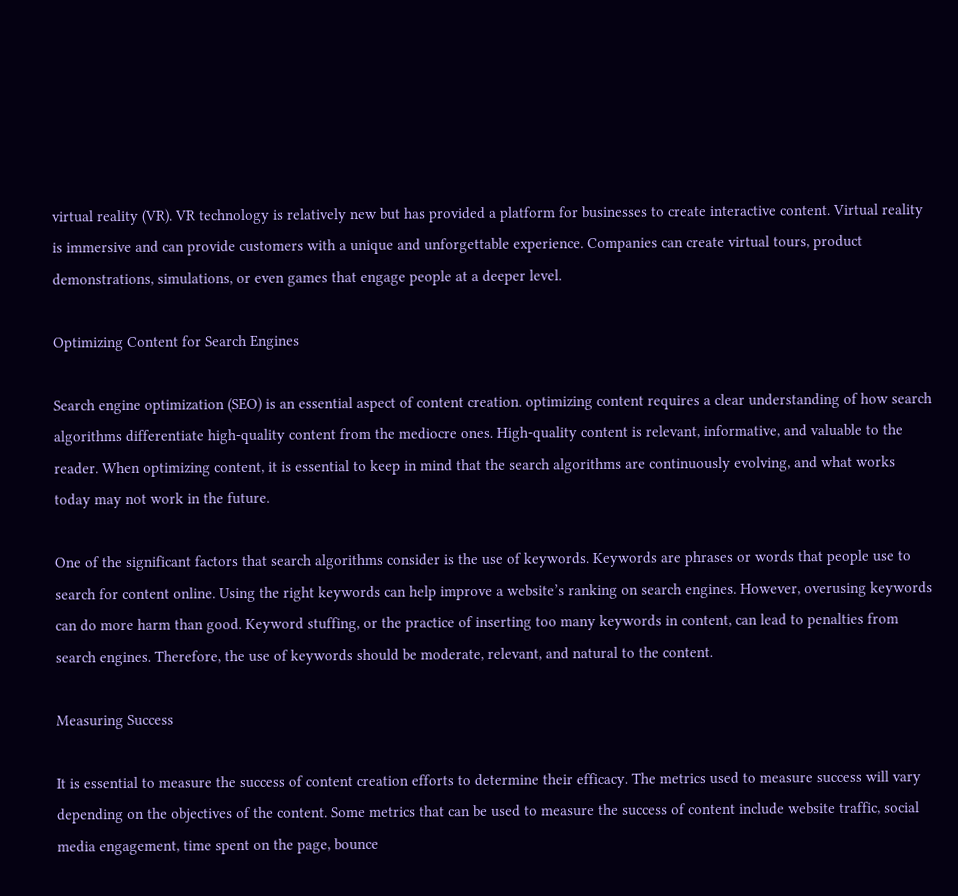virtual reality (VR). VR technology is relatively new but has provided a platform for businesses to create interactive content. Virtual reality is immersive and can provide customers with a unique and unforgettable experience. Companies can create virtual tours, product demonstrations, simulations, or even games that engage people at a deeper level.

Optimizing Content for Search Engines

Search engine optimization (SEO) is an essential aspect of content creation. optimizing content requires a clear understanding of how search algorithms differentiate high-quality content from the mediocre ones. High-quality content is relevant, informative, and valuable to the reader. When optimizing content, it is essential to keep in mind that the search algorithms are continuously evolving, and what works today may not work in the future.

One of the significant factors that search algorithms consider is the use of keywords. Keywords are phrases or words that people use to search for content online. Using the right keywords can help improve a website’s ranking on search engines. However, overusing keywords can do more harm than good. Keyword stuffing, or the practice of inserting too many keywords in content, can lead to penalties from search engines. Therefore, the use of keywords should be moderate, relevant, and natural to the content.

Measuring Success

It is essential to measure the success of content creation efforts to determine their efficacy. The metrics used to measure success will vary depending on the objectives of the content. Some metrics that can be used to measure the success of content include website traffic, social media engagement, time spent on the page, bounce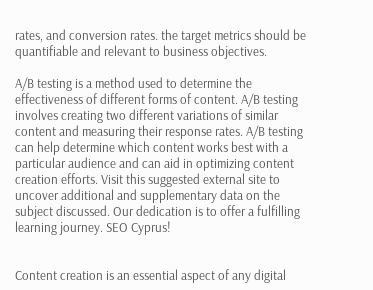rates, and conversion rates. the target metrics should be quantifiable and relevant to business objectives.

A/B testing is a method used to determine the effectiveness of different forms of content. A/B testing involves creating two different variations of similar content and measuring their response rates. A/B testing can help determine which content works best with a particular audience and can aid in optimizing content creation efforts. Visit this suggested external site to uncover additional and supplementary data on the subject discussed. Our dedication is to offer a fulfilling learning journey. SEO Cyprus!


Content creation is an essential aspect of any digital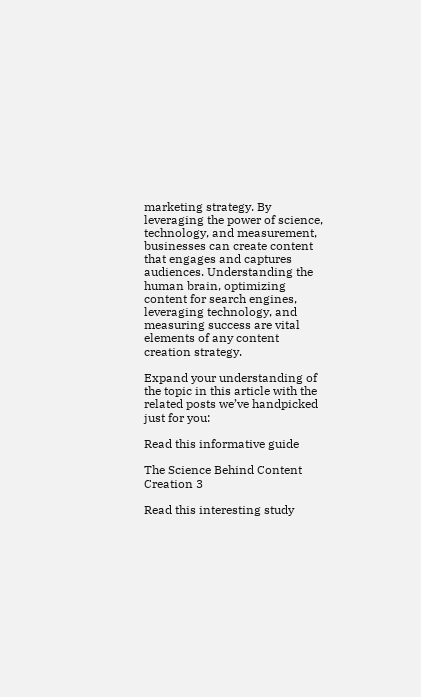marketing strategy. By leveraging the power of science, technology, and measurement, businesses can create content that engages and captures audiences. Understanding the human brain, optimizing content for search engines, leveraging technology, and measuring success are vital elements of any content creation strategy.

Expand your understanding of the topic in this article with the related posts we’ve handpicked just for you:

Read this informative guide

The Science Behind Content Creation 3

Read this interesting study